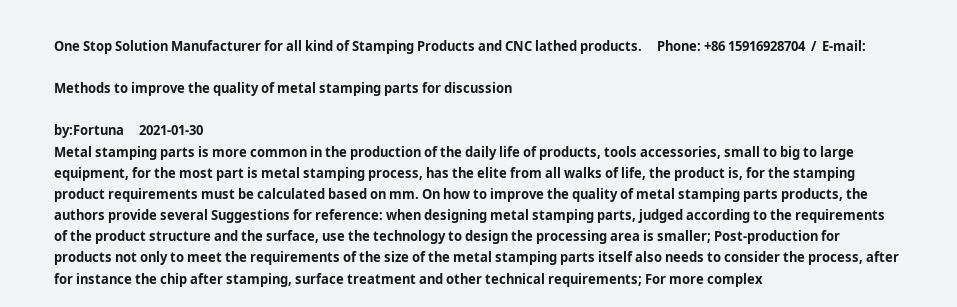One Stop Solution Manufacturer for all kind of Stamping Products and CNC lathed products.     Phone: +86 15916928704  /  E-mail:

Methods to improve the quality of metal stamping parts for discussion

by:Fortuna     2021-01-30
Metal stamping parts is more common in the production of the daily life of products, tools accessories, small to big to large equipment, for the most part is metal stamping process, has the elite from all walks of life, the product is, for the stamping product requirements must be calculated based on mm. On how to improve the quality of metal stamping parts products, the authors provide several Suggestions for reference: when designing metal stamping parts, judged according to the requirements of the product structure and the surface, use the technology to design the processing area is smaller; Post-production for products not only to meet the requirements of the size of the metal stamping parts itself also needs to consider the process, after for instance the chip after stamping, surface treatment and other technical requirements; For more complex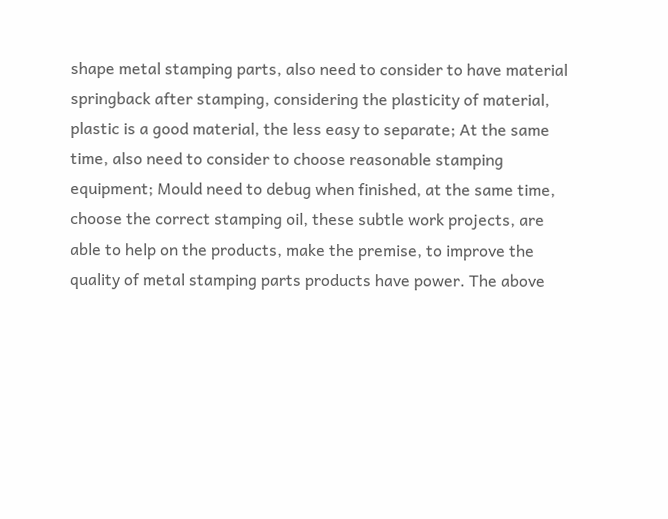shape metal stamping parts, also need to consider to have material springback after stamping, considering the plasticity of material, plastic is a good material, the less easy to separate; At the same time, also need to consider to choose reasonable stamping equipment; Mould need to debug when finished, at the same time, choose the correct stamping oil, these subtle work projects, are able to help on the products, make the premise, to improve the quality of metal stamping parts products have power. The above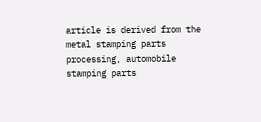article is derived from the metal stamping parts processing, automobile stamping parts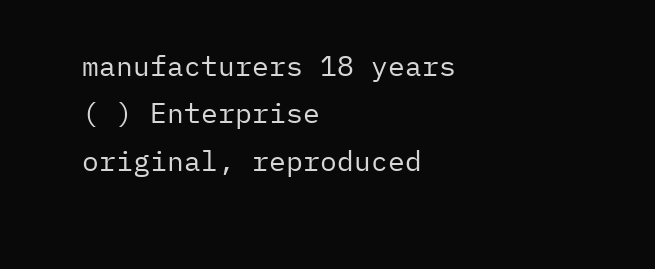manufacturers 18 years ( ) Enterprise original, reproduced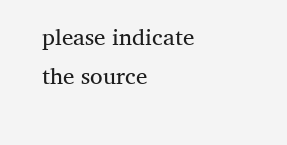please indicate the source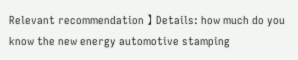Relevant recommendation 】 Details: how much do you know the new energy automotive stamping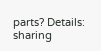parts? Details: sharing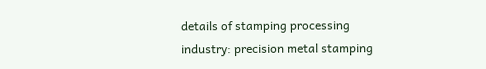details of stamping processing industry: precision metal stamping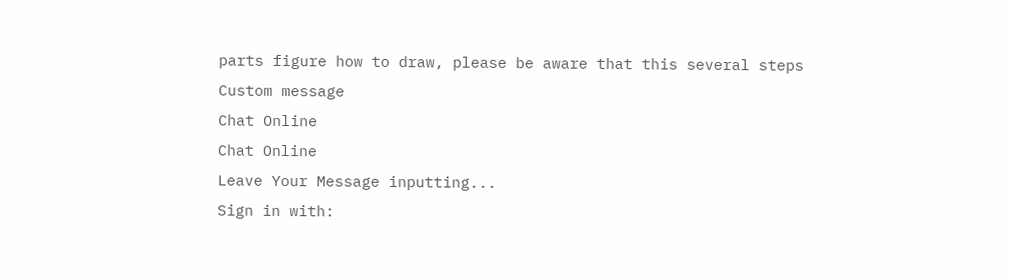parts figure how to draw, please be aware that this several steps
Custom message
Chat Online
Chat Online
Leave Your Message inputting...
Sign in with: